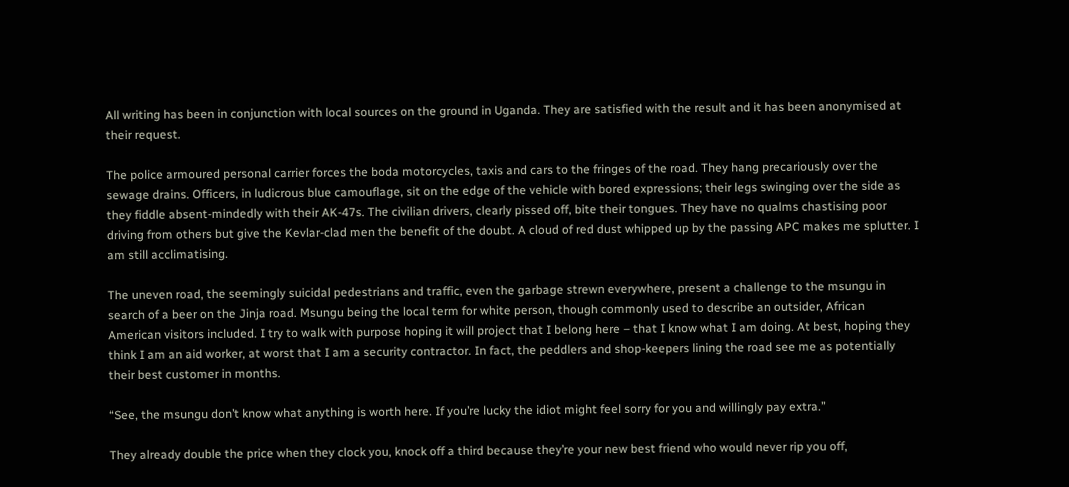All writing has been in conjunction with local sources on the ground in Uganda. They are satisfied with the result and it has been anonymised at their request.

The police armoured personal carrier forces the boda motorcycles, taxis and cars to the fringes of the road. They hang precariously over the sewage drains. Officers, in ludicrous blue camouflage, sit on the edge of the vehicle with bored expressions; their legs swinging over the side as they fiddle absent-mindedly with their AK-47s. The civilian drivers, clearly pissed off, bite their tongues. They have no qualms chastising poor driving from others but give the Kevlar-clad men the benefit of the doubt. A cloud of red dust whipped up by the passing APC makes me splutter. I am still acclimatising.

The uneven road, the seemingly suicidal pedestrians and traffic, even the garbage strewn everywhere, present a challenge to the msungu in search of a beer on the Jinja road. Msungu being the local term for white person, though commonly used to describe an outsider, African American visitors included. I try to walk with purpose hoping it will project that I belong here – that I know what I am doing. At best, hoping they think I am an aid worker, at worst that I am a security contractor. In fact, the peddlers and shop-keepers lining the road see me as potentially their best customer in months.

“See, the msungu don’t know what anything is worth here. If you’re lucky the idiot might feel sorry for you and willingly pay extra.”

They already double the price when they clock you, knock off a third because they’re your new best friend who would never rip you off,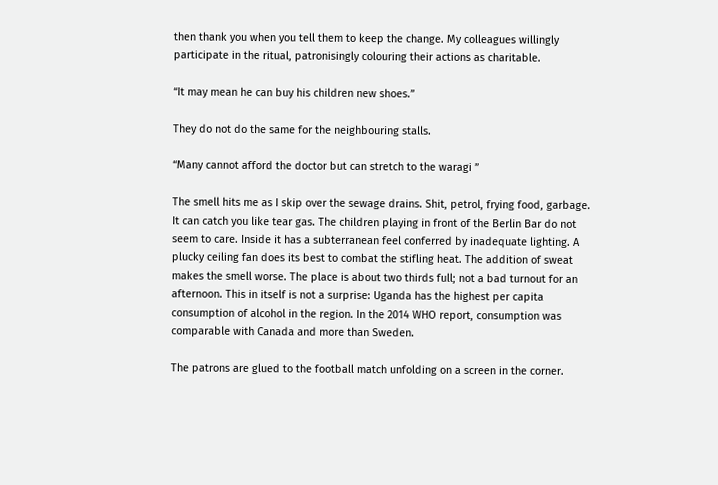then thank you when you tell them to keep the change. My colleagues willingly participate in the ritual, patronisingly colouring their actions as charitable.

“It may mean he can buy his children new shoes.”

They do not do the same for the neighbouring stalls.

“Many cannot afford the doctor but can stretch to the waragi ”

The smell hits me as I skip over the sewage drains. Shit, petrol, frying food, garbage. It can catch you like tear gas. The children playing in front of the Berlin Bar do not seem to care. Inside it has a subterranean feel conferred by inadequate lighting. A plucky ceiling fan does its best to combat the stifling heat. The addition of sweat makes the smell worse. The place is about two thirds full; not a bad turnout for an afternoon. This in itself is not a surprise: Uganda has the highest per capita consumption of alcohol in the region. In the 2014 WHO report, consumption was comparable with Canada and more than Sweden.

The patrons are glued to the football match unfolding on a screen in the corner.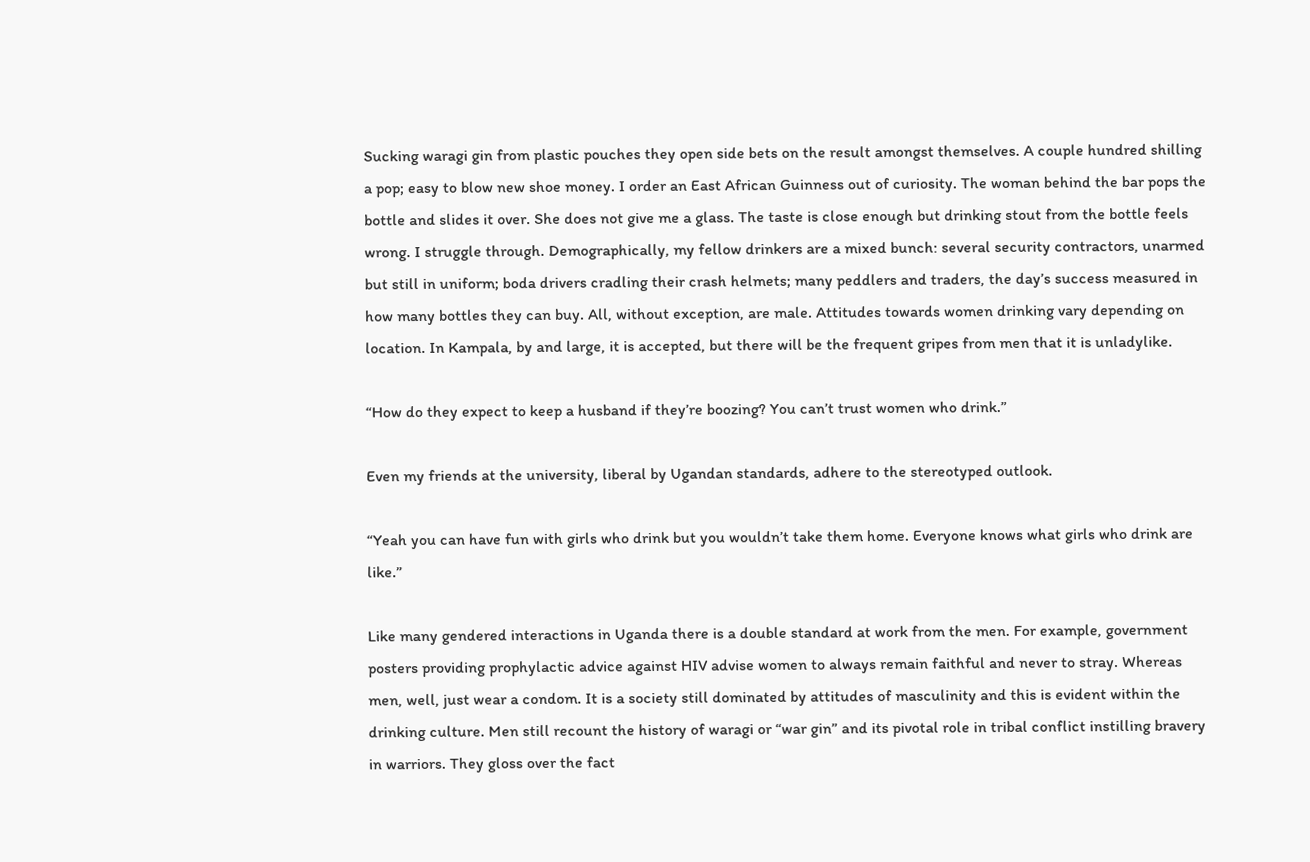Sucking waragi gin from plastic pouches they open side bets on the result amongst themselves. A couple hundred shilling a pop; easy to blow new shoe money. I order an East African Guinness out of curiosity. The woman behind the bar pops the bottle and slides it over. She does not give me a glass. The taste is close enough but drinking stout from the bottle feels wrong. I struggle through. Demographically, my fellow drinkers are a mixed bunch: several security contractors, unarmed but still in uniform; boda drivers cradling their crash helmets; many peddlers and traders, the day’s success measured in how many bottles they can buy. All, without exception, are male. Attitudes towards women drinking vary depending on location. In Kampala, by and large, it is accepted, but there will be the frequent gripes from men that it is unladylike.

“How do they expect to keep a husband if they’re boozing? You can’t trust women who drink.”

Even my friends at the university, liberal by Ugandan standards, adhere to the stereotyped outlook.

“Yeah you can have fun with girls who drink but you wouldn’t take them home. Everyone knows what girls who drink are like.”

Like many gendered interactions in Uganda there is a double standard at work from the men. For example, government posters providing prophylactic advice against HIV advise women to always remain faithful and never to stray. Whereas men, well, just wear a condom. It is a society still dominated by attitudes of masculinity and this is evident within the drinking culture. Men still recount the history of waragi or “war gin” and its pivotal role in tribal conflict instilling bravery in warriors. They gloss over the fact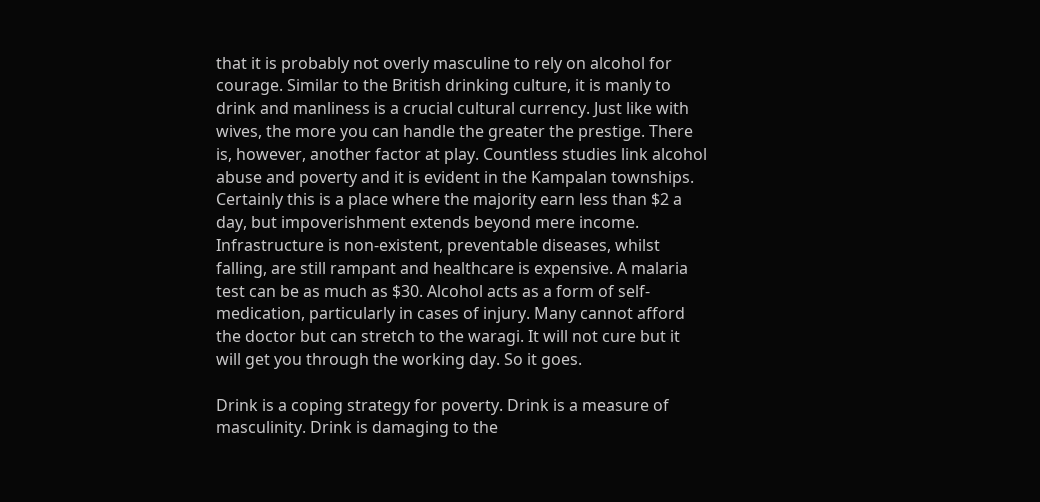that it is probably not overly masculine to rely on alcohol for courage. Similar to the British drinking culture, it is manly to drink and manliness is a crucial cultural currency. Just like with wives, the more you can handle the greater the prestige. There is, however, another factor at play. Countless studies link alcohol abuse and poverty and it is evident in the Kampalan townships. Certainly this is a place where the majority earn less than $2 a day, but impoverishment extends beyond mere income. Infrastructure is non-existent, preventable diseases, whilst falling, are still rampant and healthcare is expensive. A malaria test can be as much as $30. Alcohol acts as a form of self-medication, particularly in cases of injury. Many cannot afford the doctor but can stretch to the waragi. It will not cure but it will get you through the working day. So it goes.

Drink is a coping strategy for poverty. Drink is a measure of masculinity. Drink is damaging to the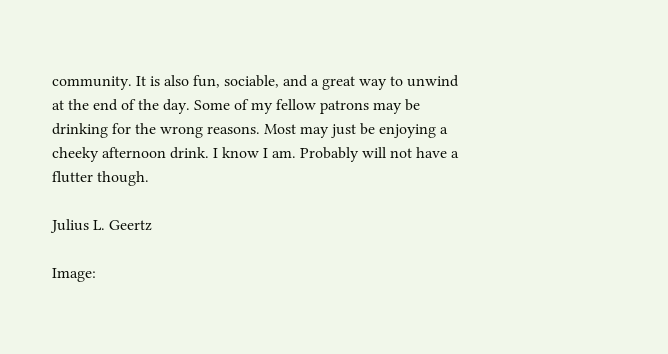community. It is also fun, sociable, and a great way to unwind at the end of the day. Some of my fellow patrons may be drinking for the wrong reasons. Most may just be enjoying a cheeky afternoon drink. I know I am. Probably will not have a flutter though.

Julius L. Geertz

Image: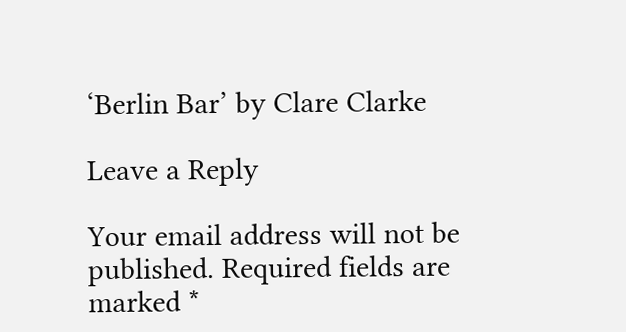‘Berlin Bar’ by Clare Clarke

Leave a Reply

Your email address will not be published. Required fields are marked *